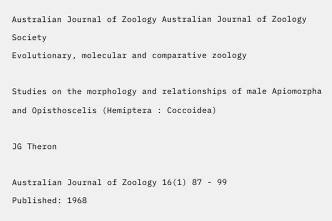Australian Journal of Zoology Australian Journal of Zoology Society
Evolutionary, molecular and comparative zoology

Studies on the morphology and relationships of male Apiomorpha and Opisthoscelis (Hemiptera : Coccoidea)

JG Theron

Australian Journal of Zoology 16(1) 87 - 99
Published: 1968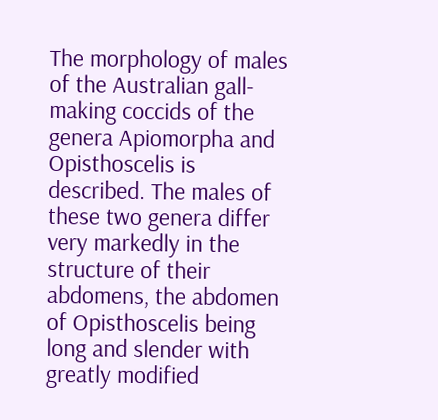The morphology of males of the Australian gall-making coccids of the genera Apiomorpha and Opisthoscelis is described. The males of these two genera differ very markedly in the structure of their abdomens, the abdomen of Opisthoscelis being long and slender with greatly modified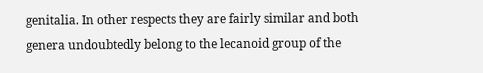genitalia. In other respects they are fairly similar and both genera undoubtedly belong to the lecanoid group of the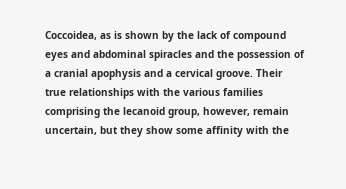Coccoidea, as is shown by the lack of compound eyes and abdominal spiracles and the possession of a cranial apophysis and a cervical groove. Their true relationships with the various families comprising the lecanoid group, however, remain uncertain, but they show some affinity with the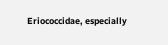Eriococcidae, especially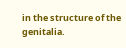in the structure of the genitalia.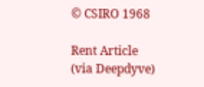© CSIRO 1968

Rent Article (via Deepdyve)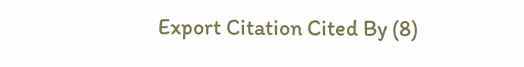Export Citation Cited By (8)